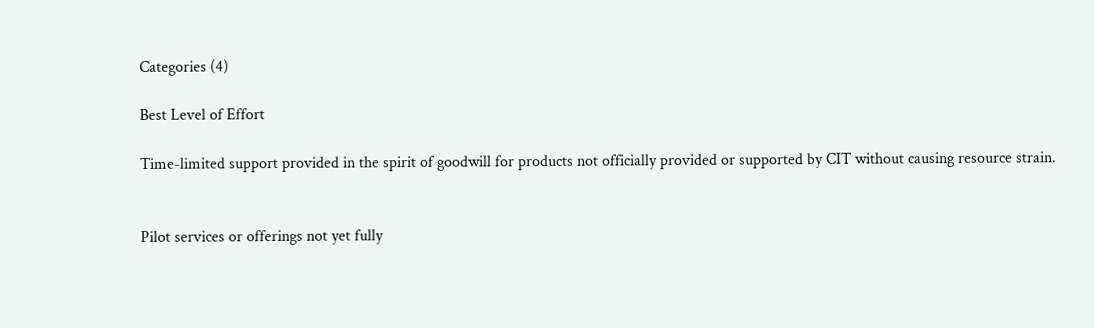Categories (4)

Best Level of Effort

Time-limited support provided in the spirit of goodwill for products not officially provided or supported by CIT without causing resource strain.


Pilot services or offerings not yet fully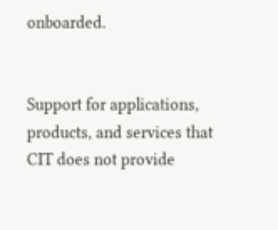onboarded.


Support for applications, products, and services that CIT does not provide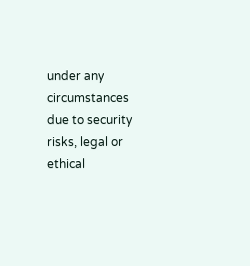under any circumstances due to security risks, legal or ethical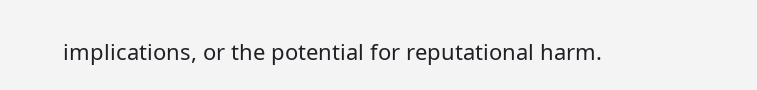implications, or the potential for reputational harm.